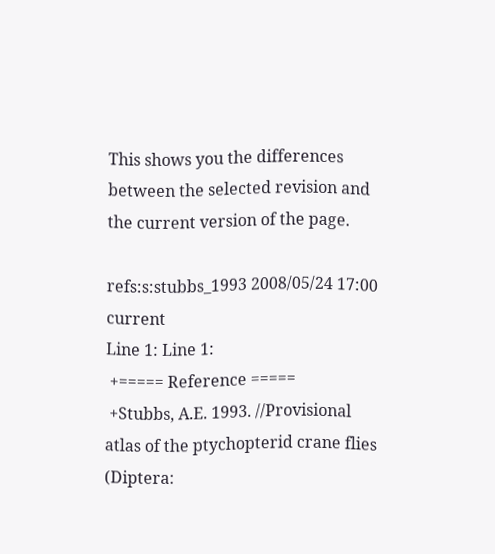This shows you the differences between the selected revision and the current version of the page.

refs:s:stubbs_1993 2008/05/24 17:00 current
Line 1: Line 1:
 +===== Reference =====
 +Stubbs, A.E. 1993. //Provisional atlas of the ptychopterid crane flies (Diptera: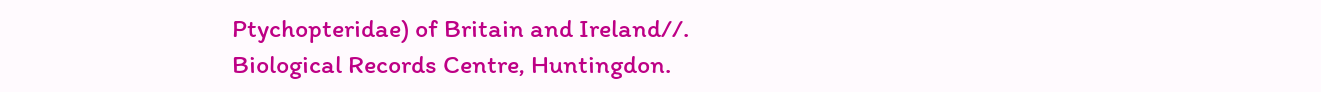Ptychopteridae) of Britain and Ireland//. Biological Records Centre, Huntingdon.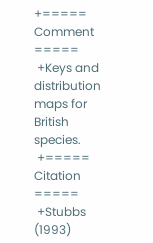+===== Comment =====
 +Keys and distribution maps for British species.
 +===== Citation =====
 +Stubbs (1993)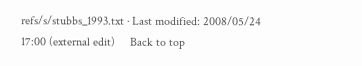refs/s/stubbs_1993.txt · Last modified: 2008/05/24 17:00 (external edit)     Back to top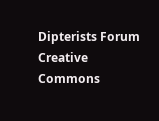Dipterists Forum Creative Commons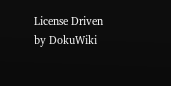License Driven by DokuWiki